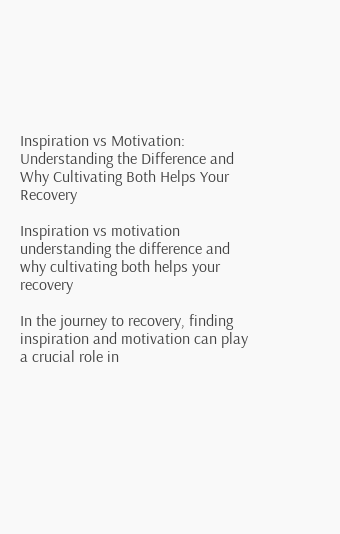Inspiration vs Motivation: Understanding the Difference and Why Cultivating Both Helps Your Recovery

Inspiration vs motivation understanding the difference and why cultivating both helps your recovery

In the journey to recovery, finding inspiration and motivation can play a crucial role in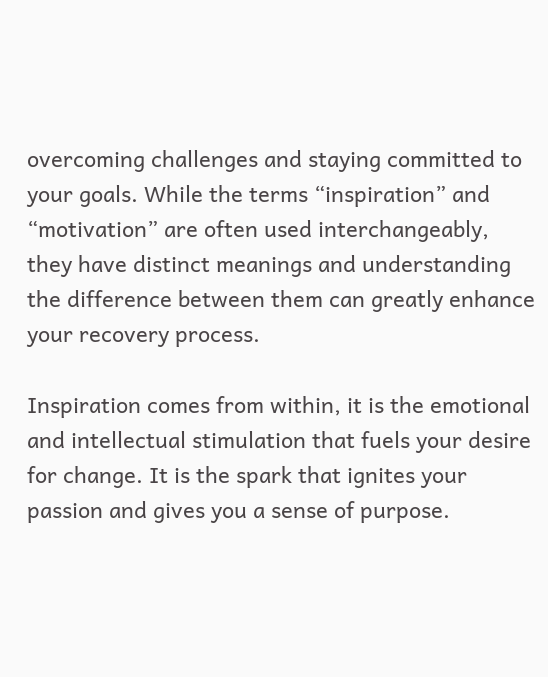overcoming challenges and staying committed to your goals. While the terms “inspiration” and “motivation” are often used interchangeably, they have distinct meanings and understanding the difference between them can greatly enhance your recovery process.

Inspiration comes from within, it is the emotional and intellectual stimulation that fuels your desire for change. It is the spark that ignites your passion and gives you a sense of purpose.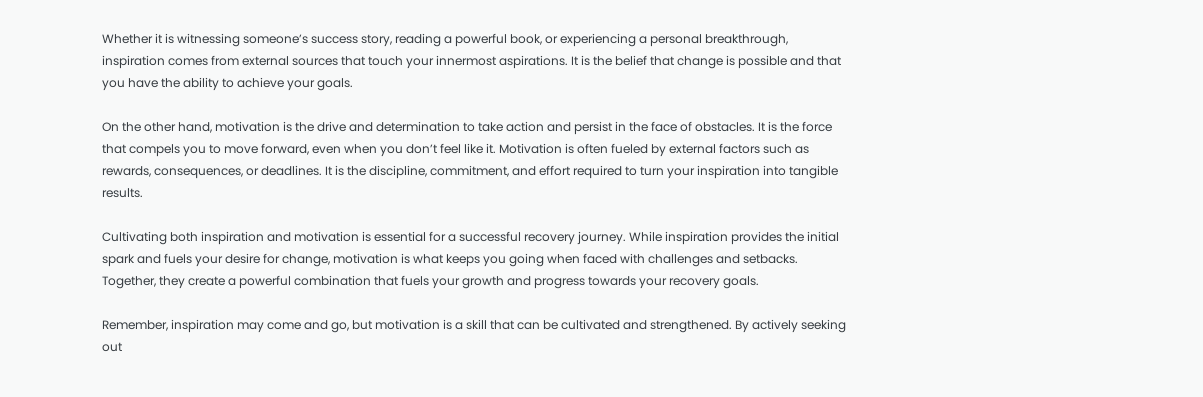Whether it is witnessing someone’s success story, reading a powerful book, or experiencing a personal breakthrough, inspiration comes from external sources that touch your innermost aspirations. It is the belief that change is possible and that you have the ability to achieve your goals.

On the other hand, motivation is the drive and determination to take action and persist in the face of obstacles. It is the force that compels you to move forward, even when you don’t feel like it. Motivation is often fueled by external factors such as rewards, consequences, or deadlines. It is the discipline, commitment, and effort required to turn your inspiration into tangible results.

Cultivating both inspiration and motivation is essential for a successful recovery journey. While inspiration provides the initial spark and fuels your desire for change, motivation is what keeps you going when faced with challenges and setbacks. Together, they create a powerful combination that fuels your growth and progress towards your recovery goals.

Remember, inspiration may come and go, but motivation is a skill that can be cultivated and strengthened. By actively seeking out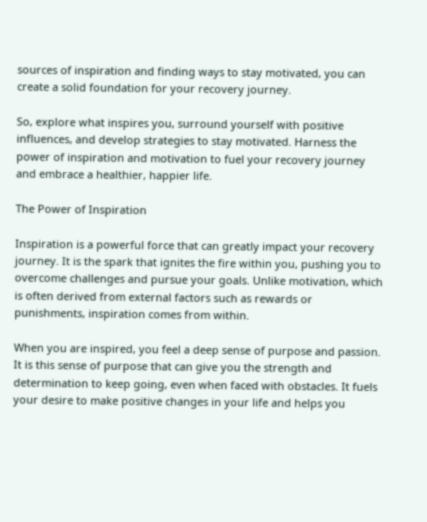sources of inspiration and finding ways to stay motivated, you can create a solid foundation for your recovery journey.

So, explore what inspires you, surround yourself with positive influences, and develop strategies to stay motivated. Harness the power of inspiration and motivation to fuel your recovery journey and embrace a healthier, happier life.

The Power of Inspiration

Inspiration is a powerful force that can greatly impact your recovery journey. It is the spark that ignites the fire within you, pushing you to overcome challenges and pursue your goals. Unlike motivation, which is often derived from external factors such as rewards or punishments, inspiration comes from within.

When you are inspired, you feel a deep sense of purpose and passion. It is this sense of purpose that can give you the strength and determination to keep going, even when faced with obstacles. It fuels your desire to make positive changes in your life and helps you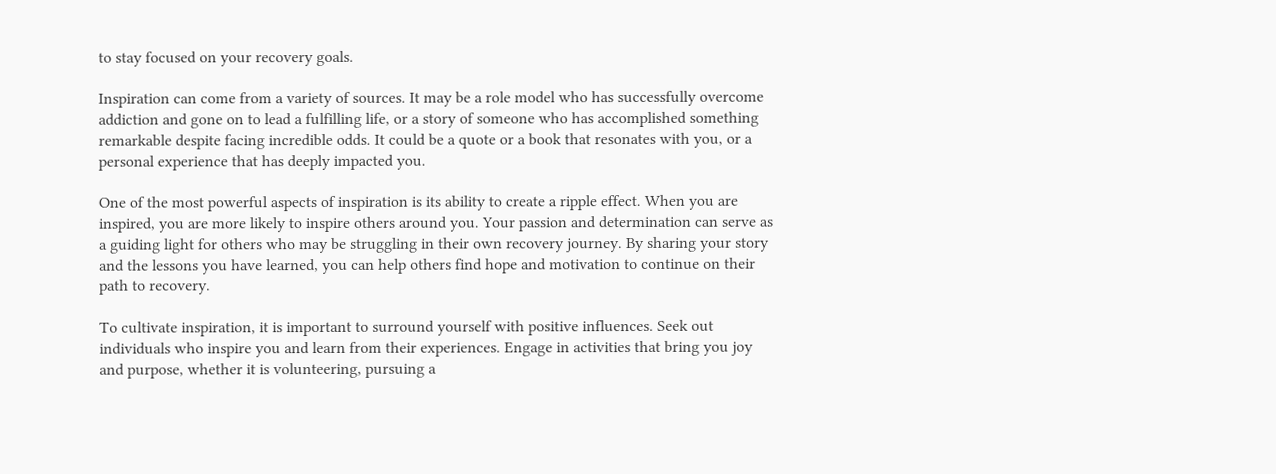to stay focused on your recovery goals.

Inspiration can come from a variety of sources. It may be a role model who has successfully overcome addiction and gone on to lead a fulfilling life, or a story of someone who has accomplished something remarkable despite facing incredible odds. It could be a quote or a book that resonates with you, or a personal experience that has deeply impacted you.

One of the most powerful aspects of inspiration is its ability to create a ripple effect. When you are inspired, you are more likely to inspire others around you. Your passion and determination can serve as a guiding light for others who may be struggling in their own recovery journey. By sharing your story and the lessons you have learned, you can help others find hope and motivation to continue on their path to recovery.

To cultivate inspiration, it is important to surround yourself with positive influences. Seek out individuals who inspire you and learn from their experiences. Engage in activities that bring you joy and purpose, whether it is volunteering, pursuing a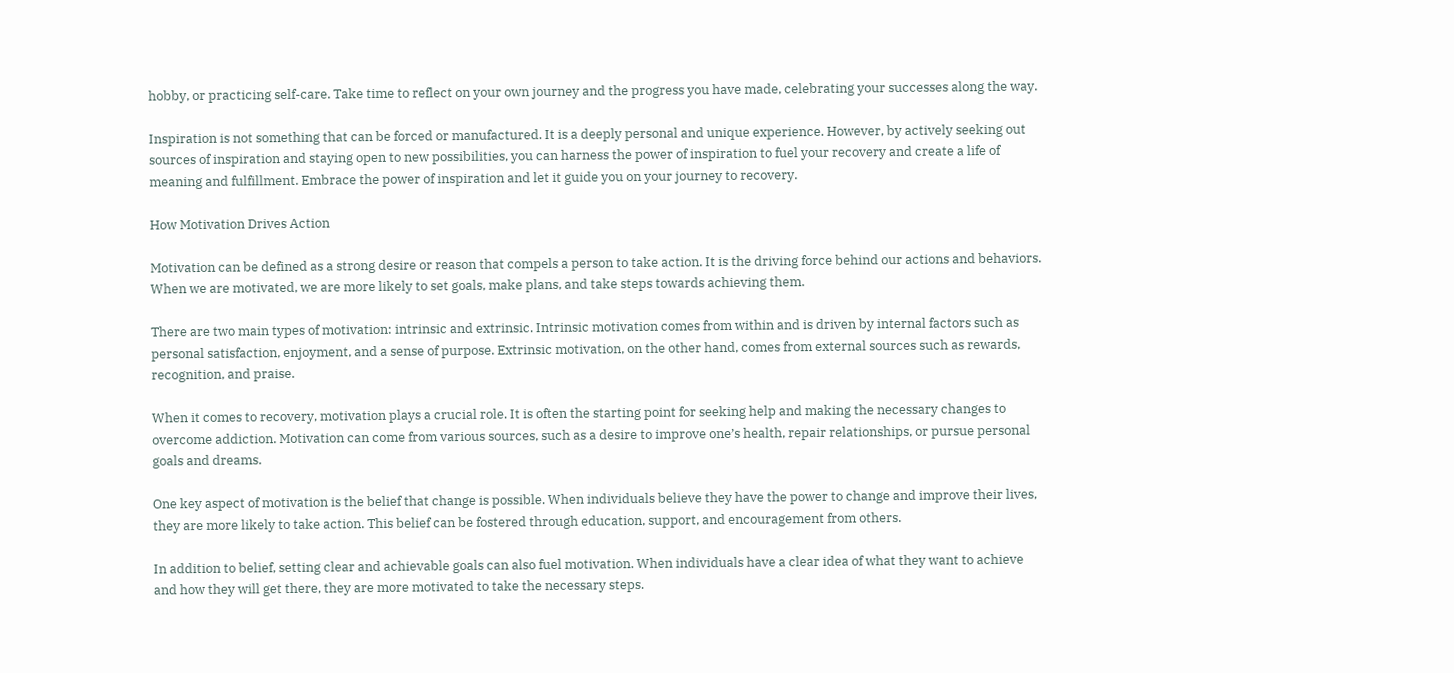hobby, or practicing self-care. Take time to reflect on your own journey and the progress you have made, celebrating your successes along the way.

Inspiration is not something that can be forced or manufactured. It is a deeply personal and unique experience. However, by actively seeking out sources of inspiration and staying open to new possibilities, you can harness the power of inspiration to fuel your recovery and create a life of meaning and fulfillment. Embrace the power of inspiration and let it guide you on your journey to recovery.

How Motivation Drives Action

Motivation can be defined as a strong desire or reason that compels a person to take action. It is the driving force behind our actions and behaviors. When we are motivated, we are more likely to set goals, make plans, and take steps towards achieving them.

There are two main types of motivation: intrinsic and extrinsic. Intrinsic motivation comes from within and is driven by internal factors such as personal satisfaction, enjoyment, and a sense of purpose. Extrinsic motivation, on the other hand, comes from external sources such as rewards, recognition, and praise.

When it comes to recovery, motivation plays a crucial role. It is often the starting point for seeking help and making the necessary changes to overcome addiction. Motivation can come from various sources, such as a desire to improve one’s health, repair relationships, or pursue personal goals and dreams.

One key aspect of motivation is the belief that change is possible. When individuals believe they have the power to change and improve their lives, they are more likely to take action. This belief can be fostered through education, support, and encouragement from others.

In addition to belief, setting clear and achievable goals can also fuel motivation. When individuals have a clear idea of what they want to achieve and how they will get there, they are more motivated to take the necessary steps.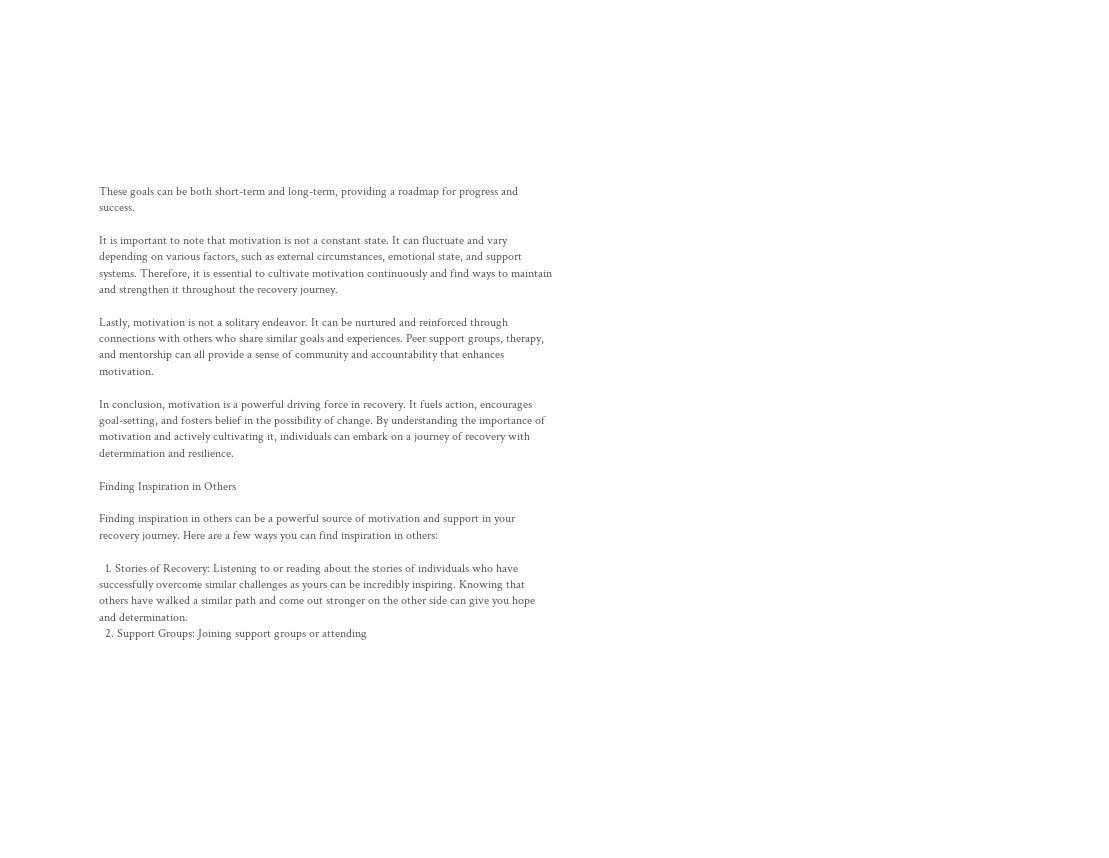These goals can be both short-term and long-term, providing a roadmap for progress and success.

It is important to note that motivation is not a constant state. It can fluctuate and vary depending on various factors, such as external circumstances, emotional state, and support systems. Therefore, it is essential to cultivate motivation continuously and find ways to maintain and strengthen it throughout the recovery journey.

Lastly, motivation is not a solitary endeavor. It can be nurtured and reinforced through connections with others who share similar goals and experiences. Peer support groups, therapy, and mentorship can all provide a sense of community and accountability that enhances motivation.

In conclusion, motivation is a powerful driving force in recovery. It fuels action, encourages goal-setting, and fosters belief in the possibility of change. By understanding the importance of motivation and actively cultivating it, individuals can embark on a journey of recovery with determination and resilience.

Finding Inspiration in Others

Finding inspiration in others can be a powerful source of motivation and support in your recovery journey. Here are a few ways you can find inspiration in others:

  1. Stories of Recovery: Listening to or reading about the stories of individuals who have successfully overcome similar challenges as yours can be incredibly inspiring. Knowing that others have walked a similar path and come out stronger on the other side can give you hope and determination.
  2. Support Groups: Joining support groups or attending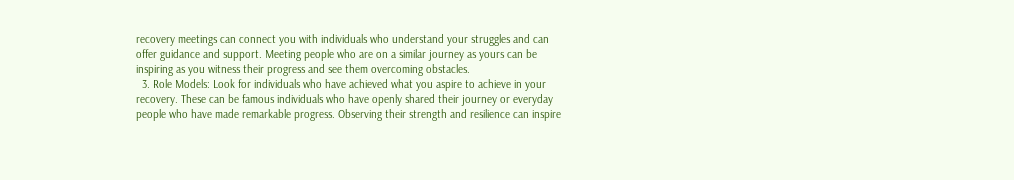recovery meetings can connect you with individuals who understand your struggles and can offer guidance and support. Meeting people who are on a similar journey as yours can be inspiring as you witness their progress and see them overcoming obstacles.
  3. Role Models: Look for individuals who have achieved what you aspire to achieve in your recovery. These can be famous individuals who have openly shared their journey or everyday people who have made remarkable progress. Observing their strength and resilience can inspire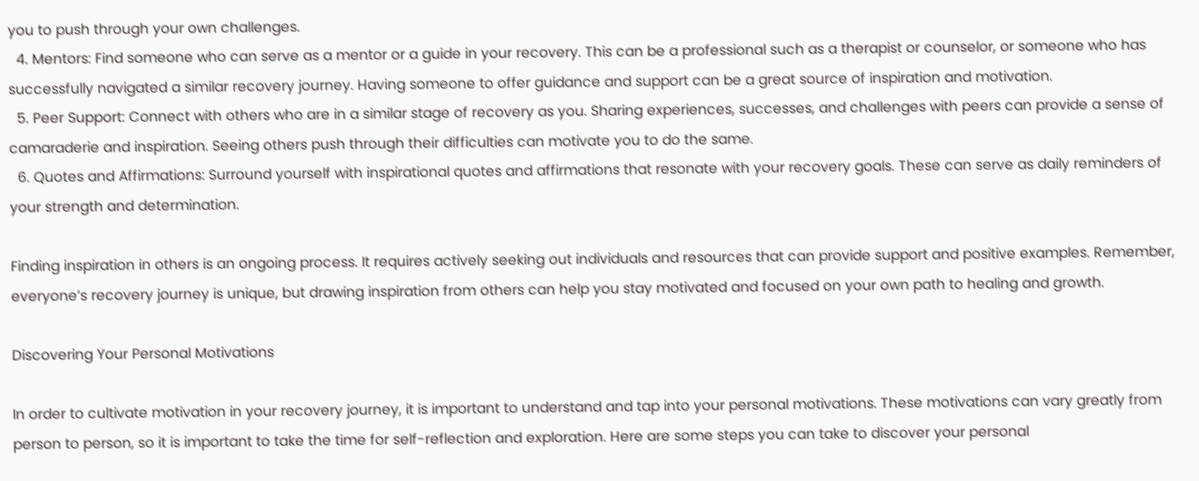you to push through your own challenges.
  4. Mentors: Find someone who can serve as a mentor or a guide in your recovery. This can be a professional such as a therapist or counselor, or someone who has successfully navigated a similar recovery journey. Having someone to offer guidance and support can be a great source of inspiration and motivation.
  5. Peer Support: Connect with others who are in a similar stage of recovery as you. Sharing experiences, successes, and challenges with peers can provide a sense of camaraderie and inspiration. Seeing others push through their difficulties can motivate you to do the same.
  6. Quotes and Affirmations: Surround yourself with inspirational quotes and affirmations that resonate with your recovery goals. These can serve as daily reminders of your strength and determination.

Finding inspiration in others is an ongoing process. It requires actively seeking out individuals and resources that can provide support and positive examples. Remember, everyone’s recovery journey is unique, but drawing inspiration from others can help you stay motivated and focused on your own path to healing and growth.

Discovering Your Personal Motivations

In order to cultivate motivation in your recovery journey, it is important to understand and tap into your personal motivations. These motivations can vary greatly from person to person, so it is important to take the time for self-reflection and exploration. Here are some steps you can take to discover your personal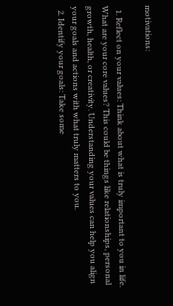motivations:

  1. Reflect on your values: Think about what is truly important to you in life. What are your core values? This could be things like relationships, personal growth, health, or creativity. Understanding your values can help you align your goals and actions with what truly matters to you.
  2. Identify your goals: Take some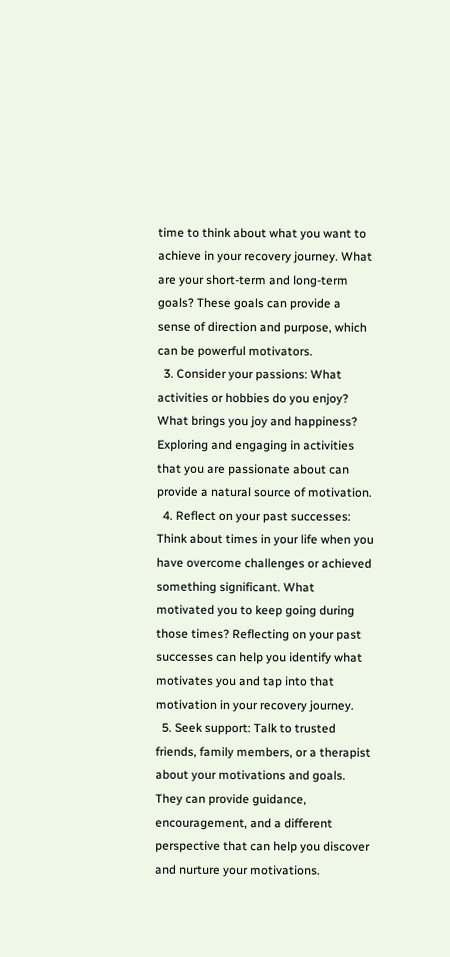time to think about what you want to achieve in your recovery journey. What are your short-term and long-term goals? These goals can provide a sense of direction and purpose, which can be powerful motivators.
  3. Consider your passions: What activities or hobbies do you enjoy? What brings you joy and happiness? Exploring and engaging in activities that you are passionate about can provide a natural source of motivation.
  4. Reflect on your past successes: Think about times in your life when you have overcome challenges or achieved something significant. What motivated you to keep going during those times? Reflecting on your past successes can help you identify what motivates you and tap into that motivation in your recovery journey.
  5. Seek support: Talk to trusted friends, family members, or a therapist about your motivations and goals. They can provide guidance, encouragement, and a different perspective that can help you discover and nurture your motivations.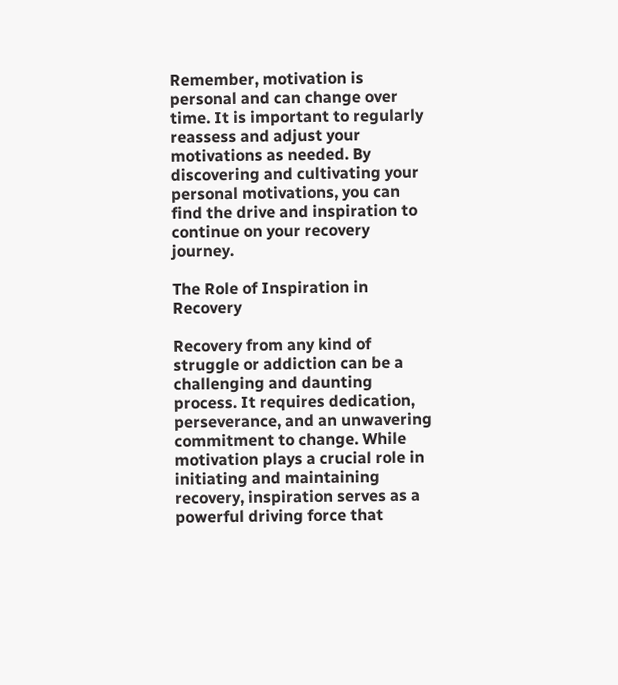Remember, motivation is personal and can change over time. It is important to regularly reassess and adjust your motivations as needed. By discovering and cultivating your personal motivations, you can find the drive and inspiration to continue on your recovery journey.

The Role of Inspiration in Recovery

Recovery from any kind of struggle or addiction can be a challenging and daunting process. It requires dedication, perseverance, and an unwavering commitment to change. While motivation plays a crucial role in initiating and maintaining recovery, inspiration serves as a powerful driving force that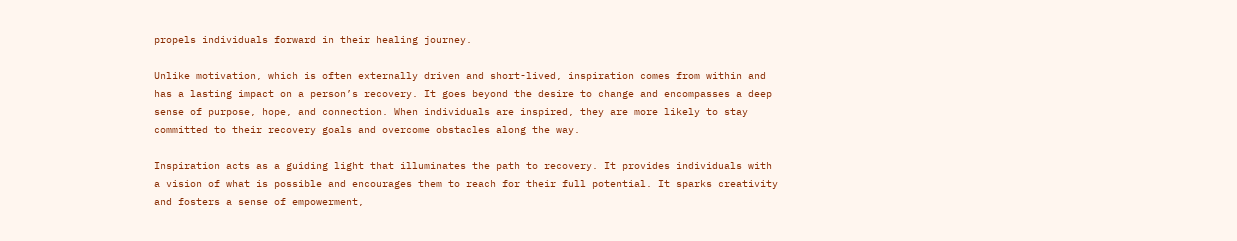propels individuals forward in their healing journey.

Unlike motivation, which is often externally driven and short-lived, inspiration comes from within and has a lasting impact on a person’s recovery. It goes beyond the desire to change and encompasses a deep sense of purpose, hope, and connection. When individuals are inspired, they are more likely to stay committed to their recovery goals and overcome obstacles along the way.

Inspiration acts as a guiding light that illuminates the path to recovery. It provides individuals with a vision of what is possible and encourages them to reach for their full potential. It sparks creativity and fosters a sense of empowerment,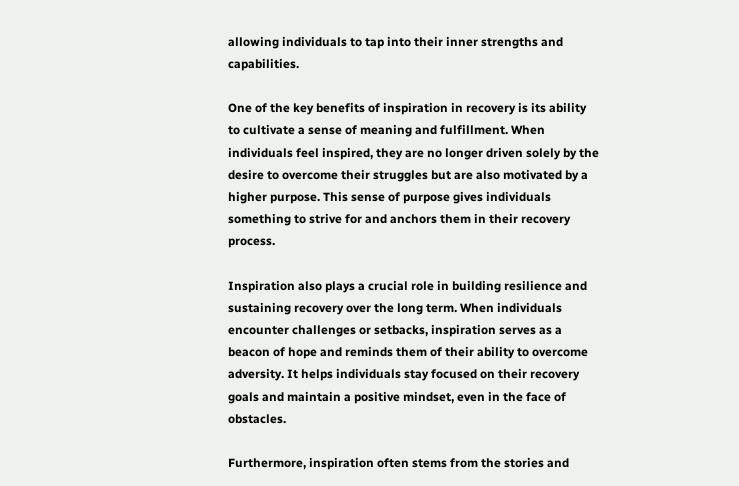allowing individuals to tap into their inner strengths and capabilities.

One of the key benefits of inspiration in recovery is its ability to cultivate a sense of meaning and fulfillment. When individuals feel inspired, they are no longer driven solely by the desire to overcome their struggles but are also motivated by a higher purpose. This sense of purpose gives individuals something to strive for and anchors them in their recovery process.

Inspiration also plays a crucial role in building resilience and sustaining recovery over the long term. When individuals encounter challenges or setbacks, inspiration serves as a beacon of hope and reminds them of their ability to overcome adversity. It helps individuals stay focused on their recovery goals and maintain a positive mindset, even in the face of obstacles.

Furthermore, inspiration often stems from the stories and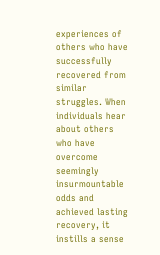experiences of others who have successfully recovered from similar struggles. When individuals hear about others who have overcome seemingly insurmountable odds and achieved lasting recovery, it instills a sense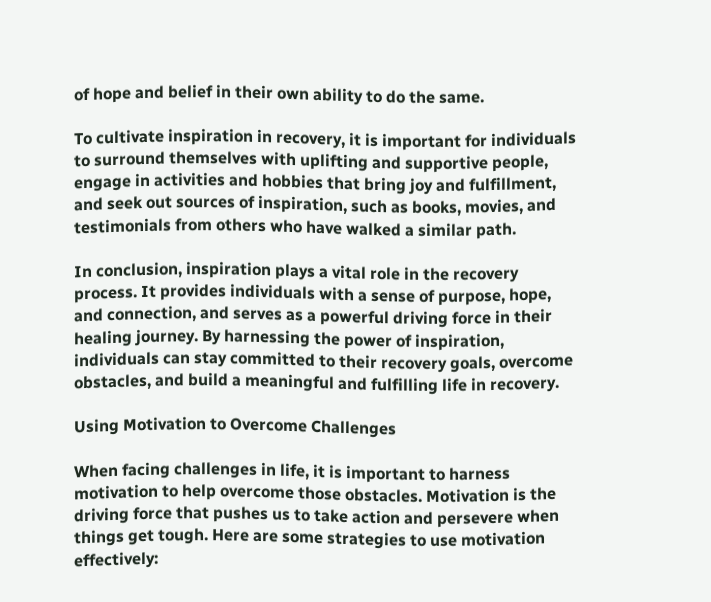of hope and belief in their own ability to do the same.

To cultivate inspiration in recovery, it is important for individuals to surround themselves with uplifting and supportive people, engage in activities and hobbies that bring joy and fulfillment, and seek out sources of inspiration, such as books, movies, and testimonials from others who have walked a similar path.

In conclusion, inspiration plays a vital role in the recovery process. It provides individuals with a sense of purpose, hope, and connection, and serves as a powerful driving force in their healing journey. By harnessing the power of inspiration, individuals can stay committed to their recovery goals, overcome obstacles, and build a meaningful and fulfilling life in recovery.

Using Motivation to Overcome Challenges

When facing challenges in life, it is important to harness motivation to help overcome those obstacles. Motivation is the driving force that pushes us to take action and persevere when things get tough. Here are some strategies to use motivation effectively: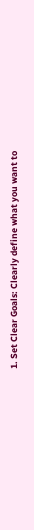1. Set Clear Goals: Clearly define what you want to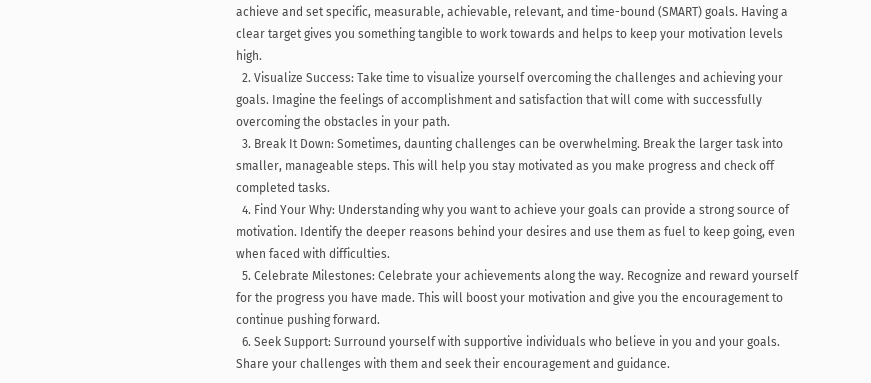achieve and set specific, measurable, achievable, relevant, and time-bound (SMART) goals. Having a clear target gives you something tangible to work towards and helps to keep your motivation levels high.
  2. Visualize Success: Take time to visualize yourself overcoming the challenges and achieving your goals. Imagine the feelings of accomplishment and satisfaction that will come with successfully overcoming the obstacles in your path.
  3. Break It Down: Sometimes, daunting challenges can be overwhelming. Break the larger task into smaller, manageable steps. This will help you stay motivated as you make progress and check off completed tasks.
  4. Find Your Why: Understanding why you want to achieve your goals can provide a strong source of motivation. Identify the deeper reasons behind your desires and use them as fuel to keep going, even when faced with difficulties.
  5. Celebrate Milestones: Celebrate your achievements along the way. Recognize and reward yourself for the progress you have made. This will boost your motivation and give you the encouragement to continue pushing forward.
  6. Seek Support: Surround yourself with supportive individuals who believe in you and your goals. Share your challenges with them and seek their encouragement and guidance.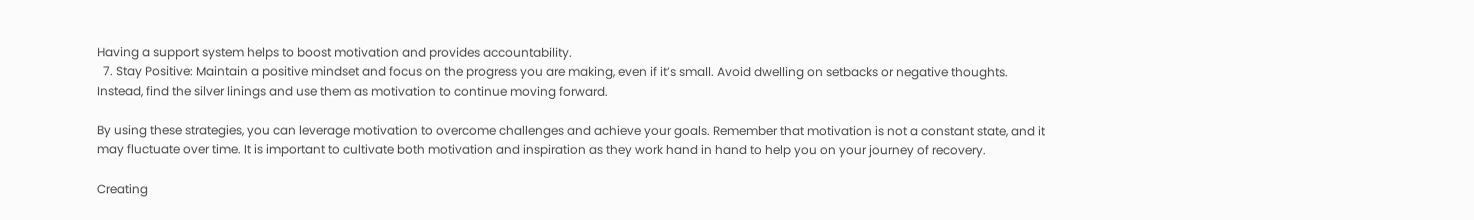Having a support system helps to boost motivation and provides accountability.
  7. Stay Positive: Maintain a positive mindset and focus on the progress you are making, even if it’s small. Avoid dwelling on setbacks or negative thoughts. Instead, find the silver linings and use them as motivation to continue moving forward.

By using these strategies, you can leverage motivation to overcome challenges and achieve your goals. Remember that motivation is not a constant state, and it may fluctuate over time. It is important to cultivate both motivation and inspiration as they work hand in hand to help you on your journey of recovery.

Creating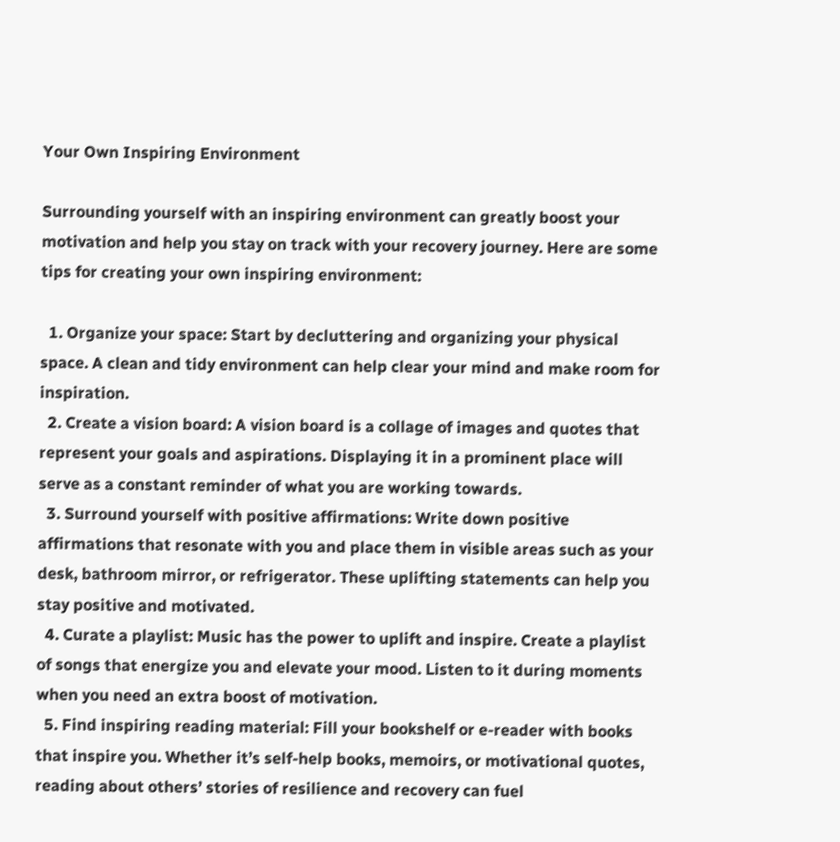Your Own Inspiring Environment

Surrounding yourself with an inspiring environment can greatly boost your motivation and help you stay on track with your recovery journey. Here are some tips for creating your own inspiring environment:

  1. Organize your space: Start by decluttering and organizing your physical space. A clean and tidy environment can help clear your mind and make room for inspiration.
  2. Create a vision board: A vision board is a collage of images and quotes that represent your goals and aspirations. Displaying it in a prominent place will serve as a constant reminder of what you are working towards.
  3. Surround yourself with positive affirmations: Write down positive affirmations that resonate with you and place them in visible areas such as your desk, bathroom mirror, or refrigerator. These uplifting statements can help you stay positive and motivated.
  4. Curate a playlist: Music has the power to uplift and inspire. Create a playlist of songs that energize you and elevate your mood. Listen to it during moments when you need an extra boost of motivation.
  5. Find inspiring reading material: Fill your bookshelf or e-reader with books that inspire you. Whether it’s self-help books, memoirs, or motivational quotes, reading about others’ stories of resilience and recovery can fuel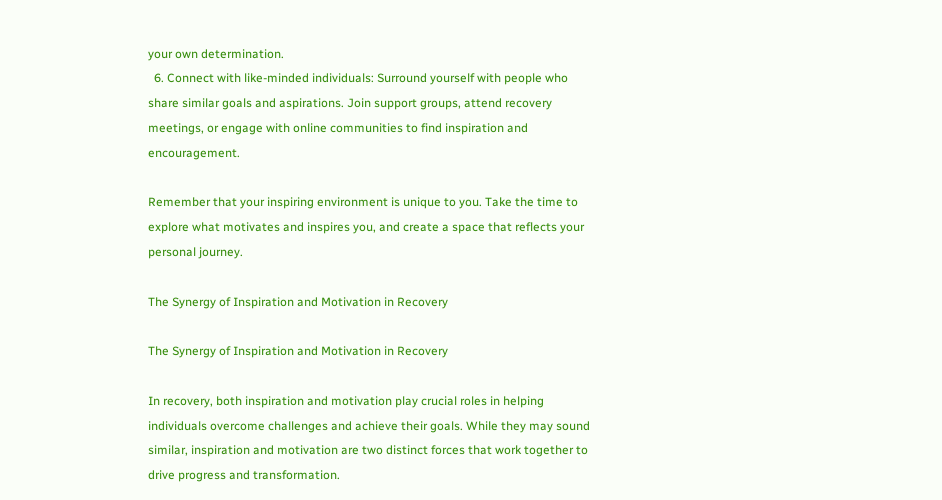your own determination.
  6. Connect with like-minded individuals: Surround yourself with people who share similar goals and aspirations. Join support groups, attend recovery meetings, or engage with online communities to find inspiration and encouragement.

Remember that your inspiring environment is unique to you. Take the time to explore what motivates and inspires you, and create a space that reflects your personal journey.

The Synergy of Inspiration and Motivation in Recovery

The Synergy of Inspiration and Motivation in Recovery

In recovery, both inspiration and motivation play crucial roles in helping individuals overcome challenges and achieve their goals. While they may sound similar, inspiration and motivation are two distinct forces that work together to drive progress and transformation.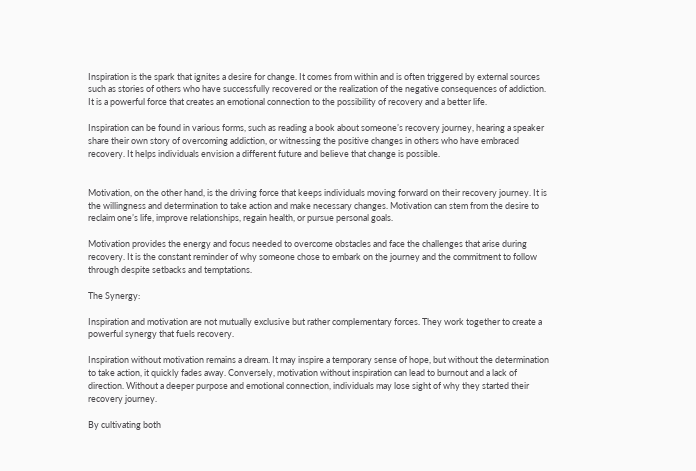Inspiration is the spark that ignites a desire for change. It comes from within and is often triggered by external sources such as stories of others who have successfully recovered or the realization of the negative consequences of addiction. It is a powerful force that creates an emotional connection to the possibility of recovery and a better life.

Inspiration can be found in various forms, such as reading a book about someone’s recovery journey, hearing a speaker share their own story of overcoming addiction, or witnessing the positive changes in others who have embraced recovery. It helps individuals envision a different future and believe that change is possible.


Motivation, on the other hand, is the driving force that keeps individuals moving forward on their recovery journey. It is the willingness and determination to take action and make necessary changes. Motivation can stem from the desire to reclaim one’s life, improve relationships, regain health, or pursue personal goals.

Motivation provides the energy and focus needed to overcome obstacles and face the challenges that arise during recovery. It is the constant reminder of why someone chose to embark on the journey and the commitment to follow through despite setbacks and temptations.

The Synergy:

Inspiration and motivation are not mutually exclusive but rather complementary forces. They work together to create a powerful synergy that fuels recovery.

Inspiration without motivation remains a dream. It may inspire a temporary sense of hope, but without the determination to take action, it quickly fades away. Conversely, motivation without inspiration can lead to burnout and a lack of direction. Without a deeper purpose and emotional connection, individuals may lose sight of why they started their recovery journey.

By cultivating both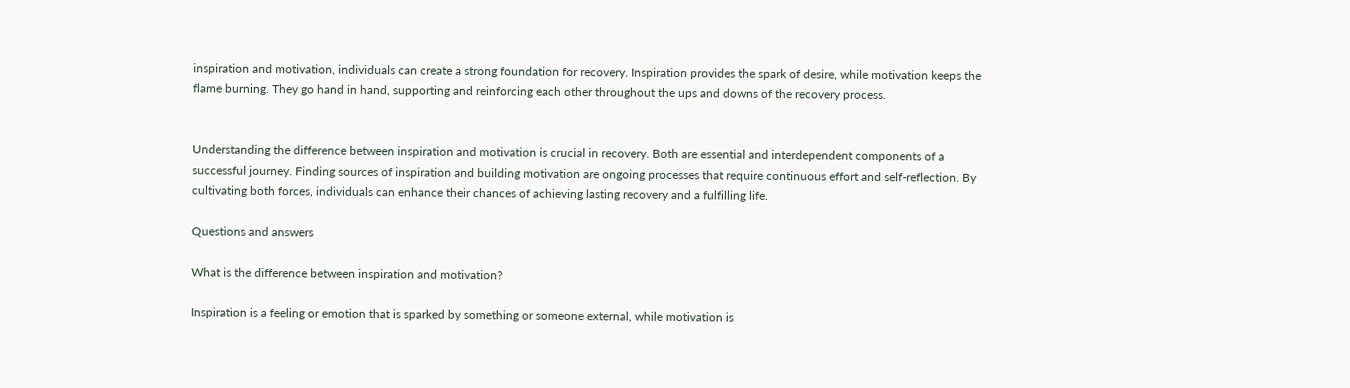inspiration and motivation, individuals can create a strong foundation for recovery. Inspiration provides the spark of desire, while motivation keeps the flame burning. They go hand in hand, supporting and reinforcing each other throughout the ups and downs of the recovery process.


Understanding the difference between inspiration and motivation is crucial in recovery. Both are essential and interdependent components of a successful journey. Finding sources of inspiration and building motivation are ongoing processes that require continuous effort and self-reflection. By cultivating both forces, individuals can enhance their chances of achieving lasting recovery and a fulfilling life.

Questions and answers

What is the difference between inspiration and motivation?

Inspiration is a feeling or emotion that is sparked by something or someone external, while motivation is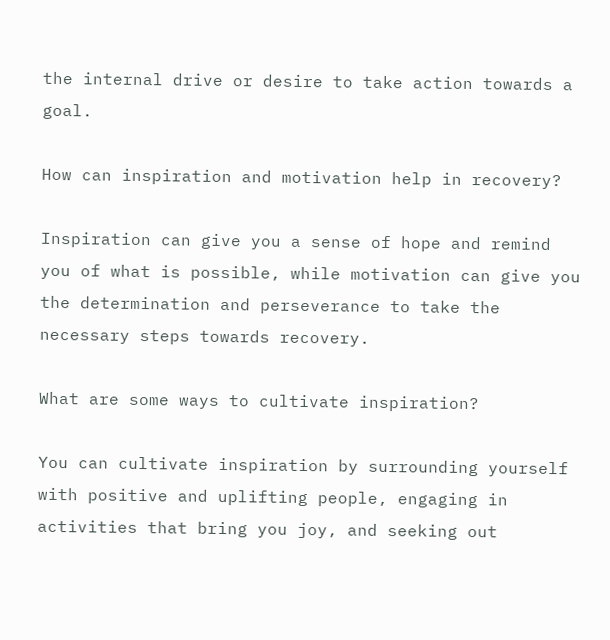the internal drive or desire to take action towards a goal.

How can inspiration and motivation help in recovery?

Inspiration can give you a sense of hope and remind you of what is possible, while motivation can give you the determination and perseverance to take the necessary steps towards recovery.

What are some ways to cultivate inspiration?

You can cultivate inspiration by surrounding yourself with positive and uplifting people, engaging in activities that bring you joy, and seeking out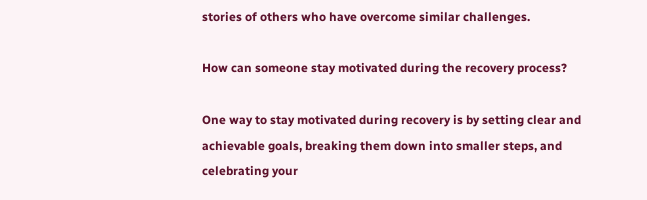stories of others who have overcome similar challenges.

How can someone stay motivated during the recovery process?

One way to stay motivated during recovery is by setting clear and achievable goals, breaking them down into smaller steps, and celebrating your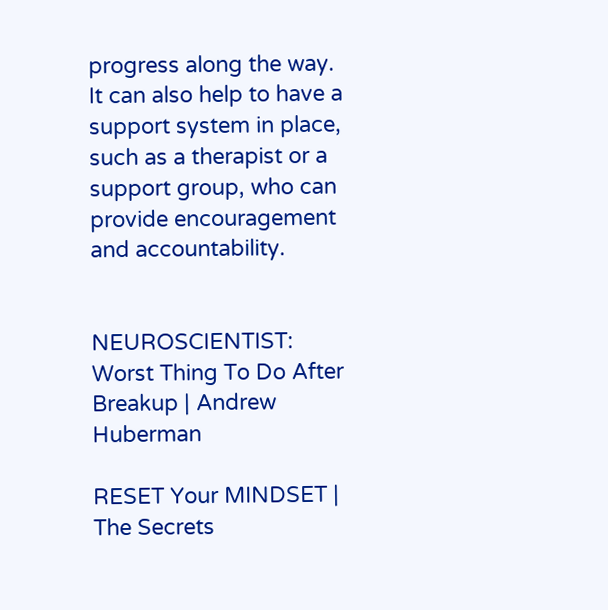progress along the way. It can also help to have a support system in place, such as a therapist or a support group, who can provide encouragement and accountability.


NEUROSCIENTIST: Worst Thing To Do After Breakup | Andrew Huberman

RESET Your MINDSET | The Secrets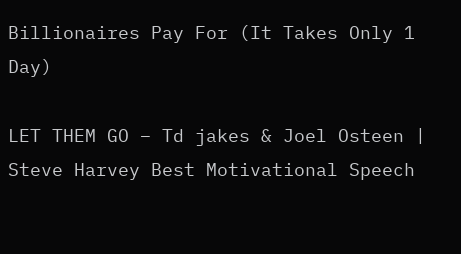Billionaires Pay For (It Takes Only 1 Day)

LET THEM GO – Td jakes & Joel Osteen | Steve Harvey Best Motivational Speech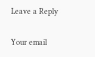Leave a Reply

Your email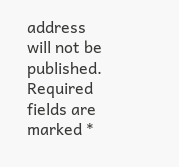address will not be published. Required fields are marked *